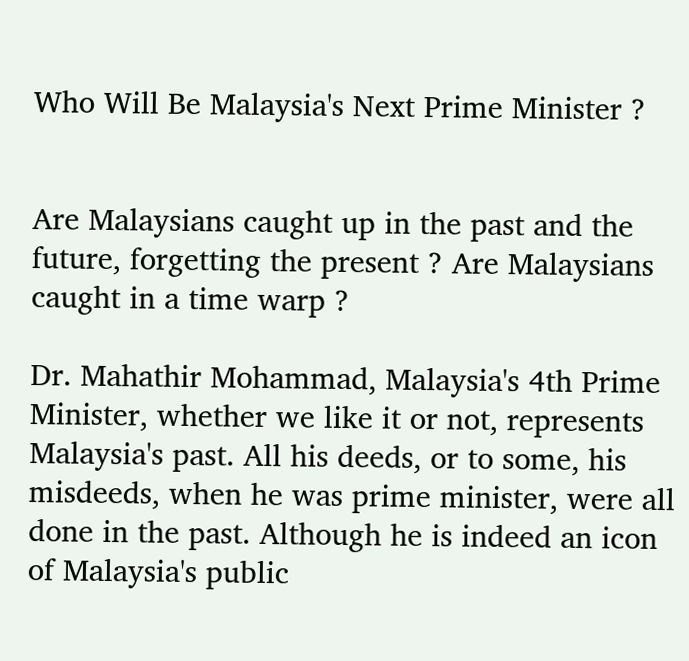Who Will Be Malaysia's Next Prime Minister ?


Are Malaysians caught up in the past and the future, forgetting the present ? Are Malaysians caught in a time warp ?

Dr. Mahathir Mohammad, Malaysia's 4th Prime Minister, whether we like it or not, represents Malaysia's past. All his deeds, or to some, his misdeeds, when he was prime minister, were all done in the past. Although he is indeed an icon of Malaysia's public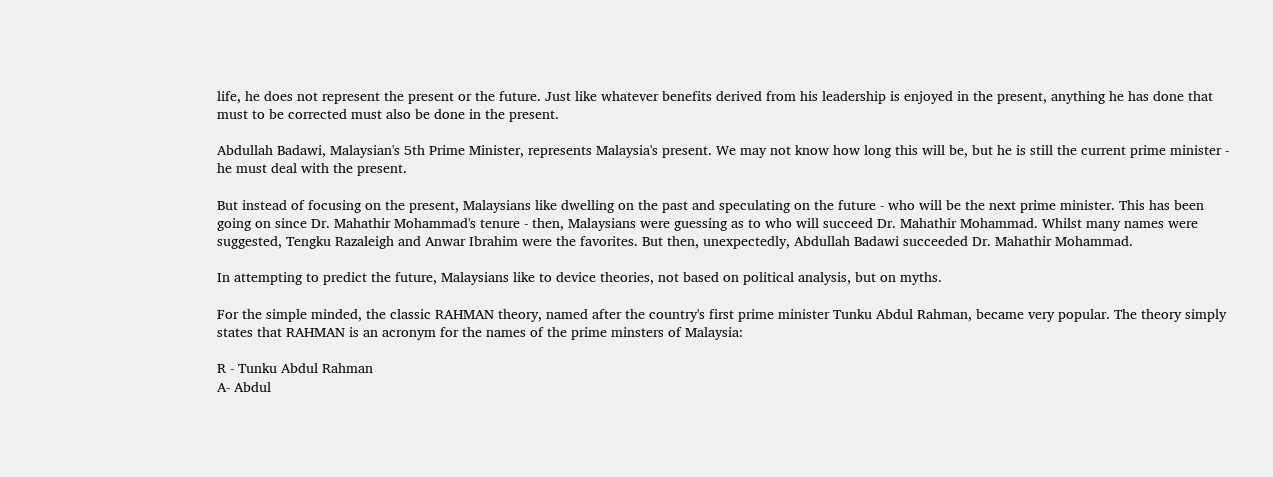life, he does not represent the present or the future. Just like whatever benefits derived from his leadership is enjoyed in the present, anything he has done that must to be corrected must also be done in the present.

Abdullah Badawi, Malaysian's 5th Prime Minister, represents Malaysia's present. We may not know how long this will be, but he is still the current prime minister - he must deal with the present.

But instead of focusing on the present, Malaysians like dwelling on the past and speculating on the future - who will be the next prime minister. This has been going on since Dr. Mahathir Mohammad's tenure - then, Malaysians were guessing as to who will succeed Dr. Mahathir Mohammad. Whilst many names were suggested, Tengku Razaleigh and Anwar Ibrahim were the favorites. But then, unexpectedly, Abdullah Badawi succeeded Dr. Mahathir Mohammad.

In attempting to predict the future, Malaysians like to device theories, not based on political analysis, but on myths.

For the simple minded, the classic RAHMAN theory, named after the country's first prime minister Tunku Abdul Rahman, became very popular. The theory simply states that RAHMAN is an acronym for the names of the prime minsters of Malaysia:

R - Tunku Abdul Rahman
A- Abdul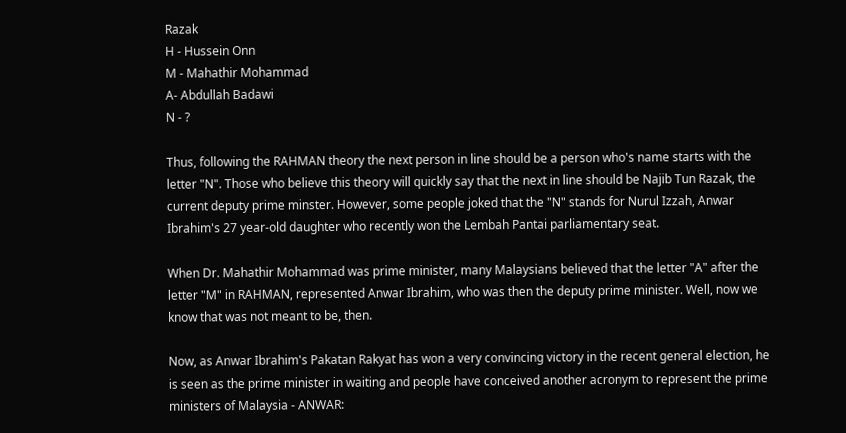Razak
H - Hussein Onn
M - Mahathir Mohammad
A- Abdullah Badawi
N - ?

Thus, following the RAHMAN theory the next person in line should be a person who's name starts with the letter "N". Those who believe this theory will quickly say that the next in line should be Najib Tun Razak, the current deputy prime minster. However, some people joked that the "N" stands for Nurul Izzah, Anwar Ibrahim's 27 year-old daughter who recently won the Lembah Pantai parliamentary seat.

When Dr. Mahathir Mohammad was prime minister, many Malaysians believed that the letter "A" after the letter "M" in RAHMAN, represented Anwar Ibrahim, who was then the deputy prime minister. Well, now we know that was not meant to be, then.

Now, as Anwar Ibrahim's Pakatan Rakyat has won a very convincing victory in the recent general election, he is seen as the prime minister in waiting and people have conceived another acronym to represent the prime ministers of Malaysia - ANWAR: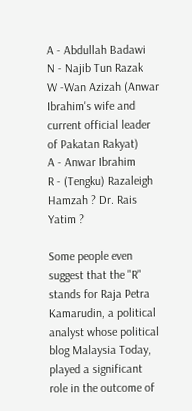A - Abdullah Badawi
N - Najib Tun Razak
W -Wan Azizah (Anwar Ibrahim's wife and current official leader of Pakatan Rakyat)
A - Anwar Ibrahim
R - (Tengku) Razaleigh Hamzah ? Dr. Rais Yatim ?

Some people even suggest that the "R" stands for Raja Petra Kamarudin, a political analyst whose political blog Malaysia Today, played a significant role in the outcome of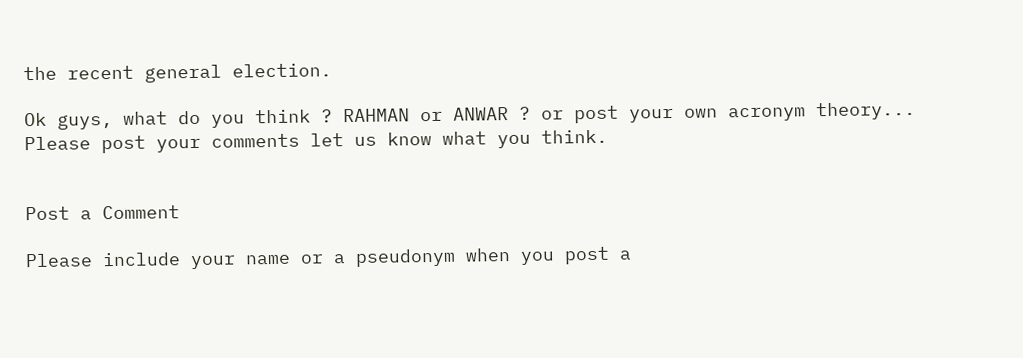the recent general election.

Ok guys, what do you think ? RAHMAN or ANWAR ? or post your own acronym theory...
Please post your comments let us know what you think.


Post a Comment

Please include your name or a pseudonym when you post a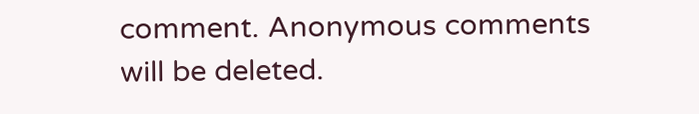comment. Anonymous comments will be deleted.